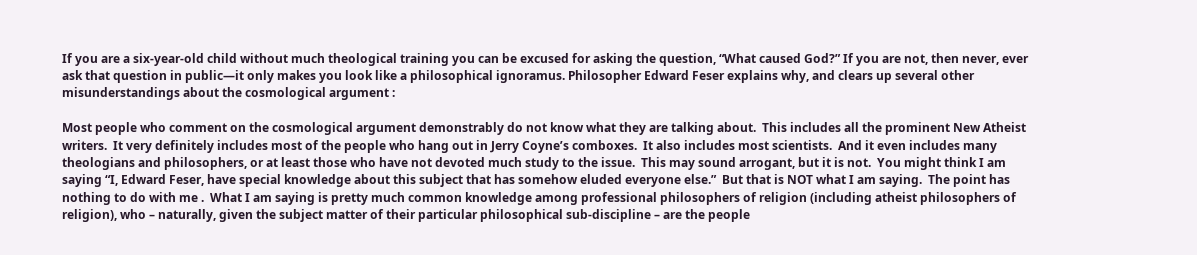If you are a six-year-old child without much theological training you can be excused for asking the question, “What caused God?” If you are not, then never, ever ask that question in public—it only makes you look like a philosophical ignoramus. Philosopher Edward Feser explains why, and clears up several other misunderstandings about the cosmological argument :

Most people who comment on the cosmological argument demonstrably do not know what they are talking about.  This includes all the prominent New Atheist writers.  It very definitely includes most of the people who hang out in Jerry Coyne’s comboxes.  It also includes most scientists.  And it even includes many theologians and philosophers, or at least those who have not devoted much study to the issue.  This may sound arrogant, but it is not.  You might think I am saying “I, Edward Feser, have special knowledge about this subject that has somehow eluded everyone else.”  But that is NOT what I am saying.  The point has nothing to do with me .  What I am saying is pretty much common knowledge among professional philosophers of religion (including atheist philosophers of religion), who – naturally, given the subject matter of their particular philosophical sub-discipline – are the people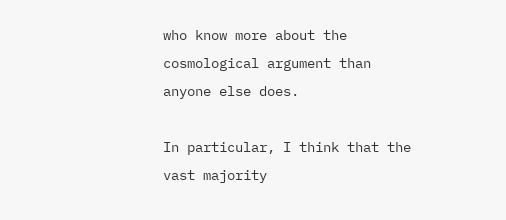who know more about the cosmological argument than anyone else does.

In particular, I think that the vast majority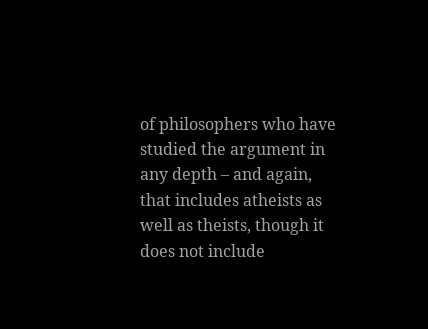of philosophers who have studied the argument in any depth – and again, that includes atheists as well as theists, though it does not include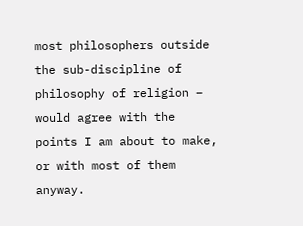most philosophers outside the sub-discipline of philosophy of religion – would agree with the points I am about to make, or with most of them anyway.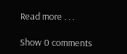Read more . . .

Show 0 comments